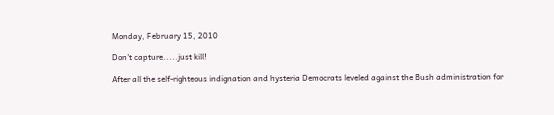Monday, February 15, 2010

Don't capture.....just kill!

After all the self-righteous indignation and hysteria Democrats leveled against the Bush administration for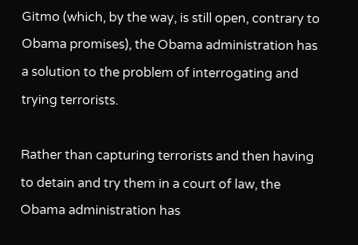Gitmo (which, by the way, is still open, contrary to Obama promises), the Obama administration has a solution to the problem of interrogating and trying terrorists.

Rather than capturing terrorists and then having to detain and try them in a court of law, the Obama administration has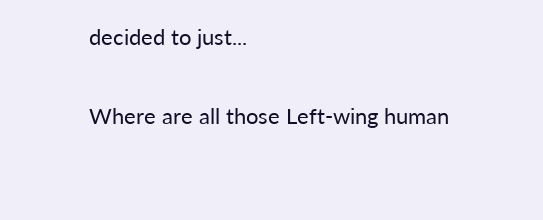decided to just...

Where are all those Left-wing human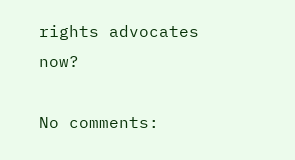rights advocates now?

No comments: